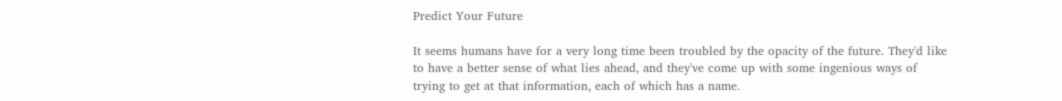Predict Your Future

It seems humans have for a very long time been troubled by the opacity of the future. They'd like to have a better sense of what lies ahead, and they've come up with some ingenious ways of trying to get at that information, each of which has a name.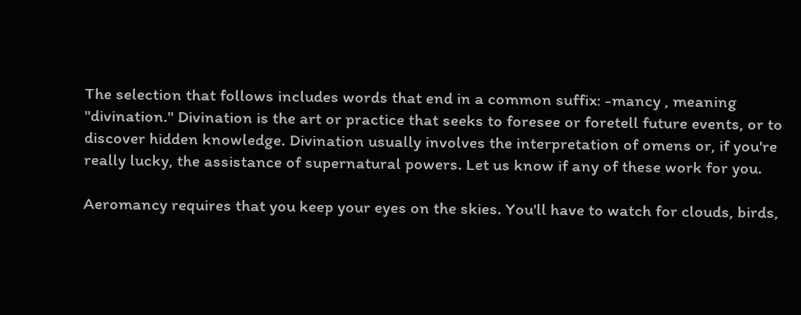The selection that follows includes words that end in a common suffix: -mancy , meaning "divination." Divination is the art or practice that seeks to foresee or foretell future events, or to discover hidden knowledge. Divination usually involves the interpretation of omens or, if you're really lucky, the assistance of supernatural powers. Let us know if any of these work for you.

Aeromancy requires that you keep your eyes on the skies. You'll have to watch for clouds, birds,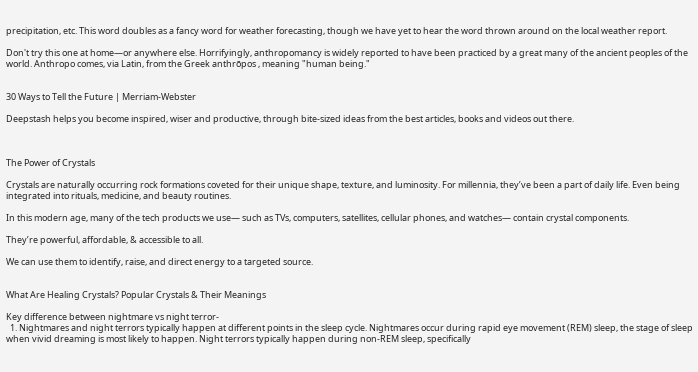precipitation, etc. This word doubles as a fancy word for weather forecasting, though we have yet to hear the word thrown around on the local weather report.

Don't try this one at home—or anywhere else. Horrifyingly, anthropomancy is widely reported to have been practiced by a great many of the ancient peoples of the world. Anthropo comes, via Latin, from the Greek anthrōpos , meaning "human being."


30 Ways to Tell the Future | Merriam-Webster

Deepstash helps you become inspired, wiser and productive, through bite-sized ideas from the best articles, books and videos out there.



The Power of Crystals

Crystals are naturally occurring rock formations coveted for their unique shape, texture, and luminosity. For millennia, they’ve been a part of daily life. Even being integrated into rituals, medicine, and beauty routines.

In this modern age, many of the tech products we use— such as TVs, computers, satellites, cellular phones, and watches— contain crystal components.

They’re powerful, affordable, & accessible to all.

We can use them to identify, raise, and direct energy to a targeted source.


What Are Healing Crystals? Popular Crystals & Their Meanings

Key difference between nightmare vs night terror-
  1. Nightmares and night terrors typically happen at different points in the sleep cycle. Nightmares occur during rapid eye movement (REM) sleep, the stage of sleep when vivid dreaming is most likely to happen. Night terrors typically happen during non-REM sleep, specifically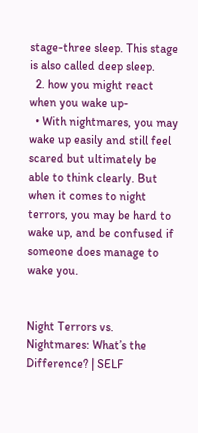stage-three sleep. This stage is also called deep sleep.
  2. how you might react when you wake up-
  • With nightmares, you may wake up easily and still feel scared but ultimately be able to think clearly. But when it comes to night terrors, you may be hard to wake up, and be confused if someone does manage to wake you.


Night Terrors vs. Nightmares: What’s the Difference? | SELF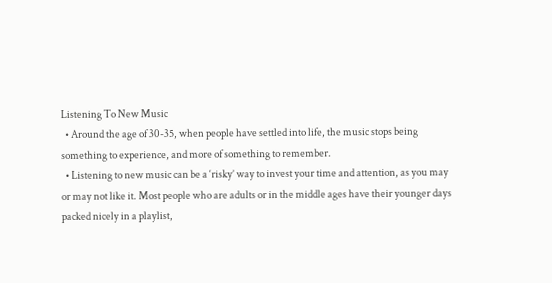Listening To New Music
  • Around the age of 30-35, when people have settled into life, the music stops being something to experience, and more of something to remember.
  • Listening to new music can be a ‘risky’ way to invest your time and attention, as you may or may not like it. Most people who are adults or in the middle ages have their younger days packed nicely in a playlist,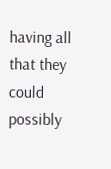having all that they could possibly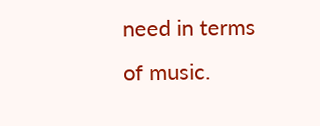need in terms of music.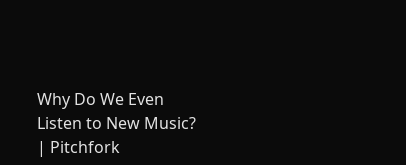Why Do We Even Listen to New Music? | Pitchfork